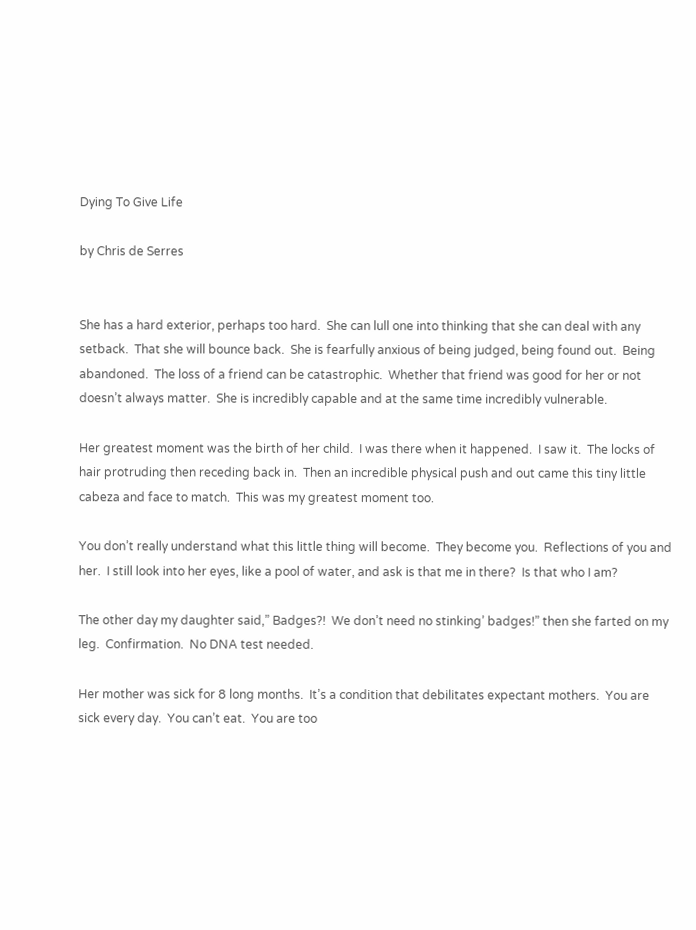Dying To Give Life

by Chris de Serres


She has a hard exterior, perhaps too hard.  She can lull one into thinking that she can deal with any setback.  That she will bounce back.  She is fearfully anxious of being judged, being found out.  Being abandoned.  The loss of a friend can be catastrophic.  Whether that friend was good for her or not doesn’t always matter.  She is incredibly capable and at the same time incredibly vulnerable.

Her greatest moment was the birth of her child.  I was there when it happened.  I saw it.  The locks of hair protruding then receding back in.  Then an incredible physical push and out came this tiny little cabeza and face to match.  This was my greatest moment too.

You don’t really understand what this little thing will become.  They become you.  Reflections of you and her.  I still look into her eyes, like a pool of water, and ask is that me in there?  Is that who I am?

The other day my daughter said,” Badges?!  We don’t need no stinking’ badges!” then she farted on my leg.  Confirmation.  No DNA test needed.

Her mother was sick for 8 long months.  It’s a condition that debilitates expectant mothers.  You are sick every day.  You can’t eat.  You are too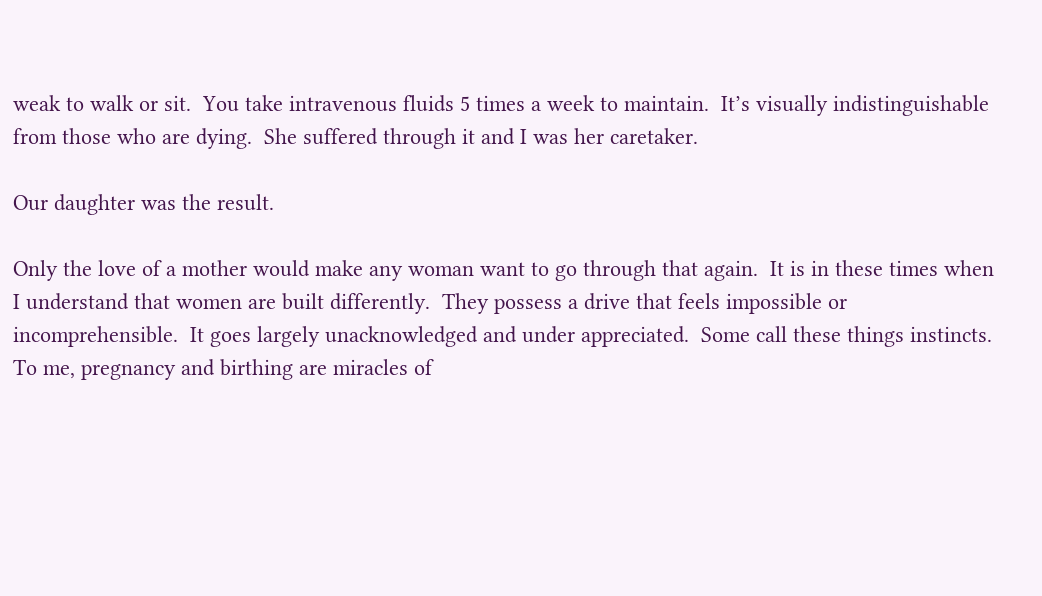weak to walk or sit.  You take intravenous fluids 5 times a week to maintain.  It’s visually indistinguishable from those who are dying.  She suffered through it and I was her caretaker.

Our daughter was the result.

Only the love of a mother would make any woman want to go through that again.  It is in these times when I understand that women are built differently.  They possess a drive that feels impossible or incomprehensible.  It goes largely unacknowledged and under appreciated.  Some call these things instincts.  To me, pregnancy and birthing are miracles of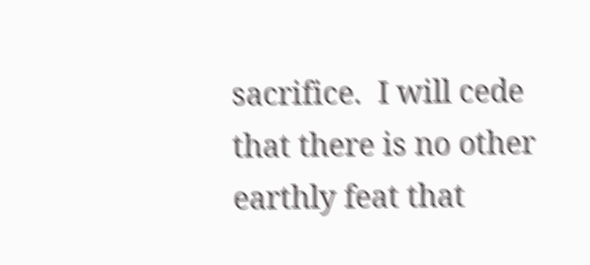sacrifice.  I will cede that there is no other earthly feat that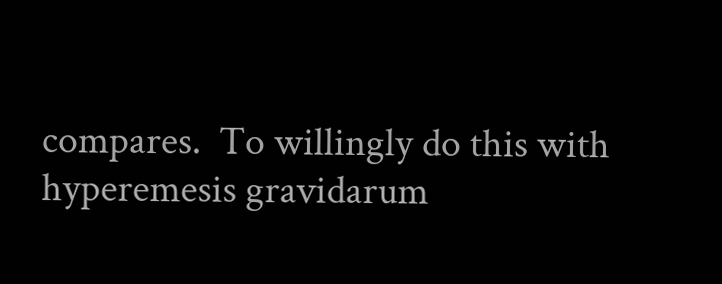compares.  To willingly do this with hyperemesis gravidarum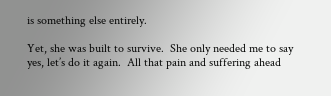is something else entirely.

Yet, she was built to survive.  She only needed me to say yes, let’s do it again.  All that pain and suffering ahead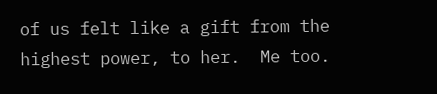of us felt like a gift from the highest power, to her.  Me too.